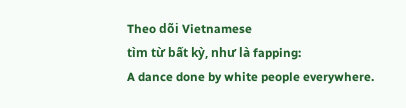Theo dõi Vietnamese
tìm từ bất kỳ, như là fapping:
A dance done by white people everywhere.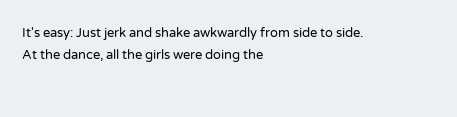It's easy: Just jerk and shake awkwardly from side to side.
At the dance, all the girls were doing the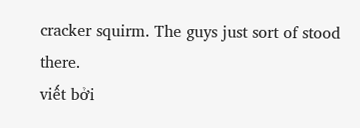cracker squirm. The guys just sort of stood there.
viết bởi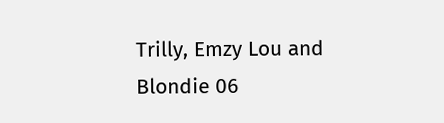Trilly, Emzy Lou and Blondie 06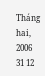Tháng hai, 2006
31 12